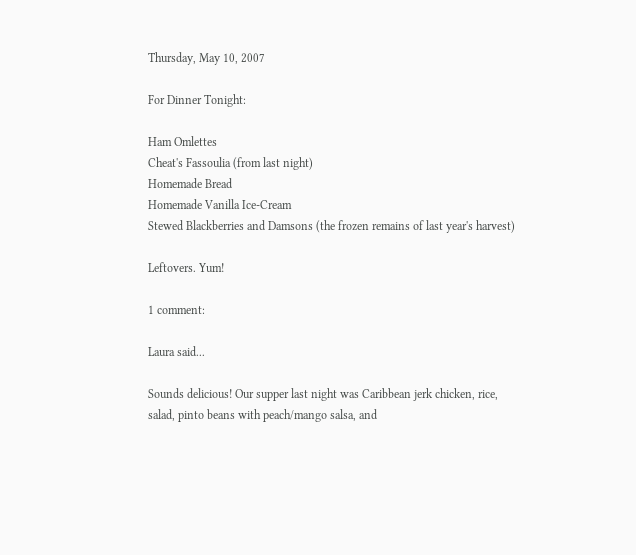Thursday, May 10, 2007

For Dinner Tonight:

Ham Omlettes
Cheat's Fassoulia (from last night)
Homemade Bread
Homemade Vanilla Ice-Cream
Stewed Blackberries and Damsons (the frozen remains of last year's harvest)

Leftovers. Yum!

1 comment:

Laura said...

Sounds delicious! Our supper last night was Caribbean jerk chicken, rice, salad, pinto beans with peach/mango salsa, and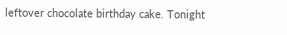leftover chocolate birthday cake. Tonight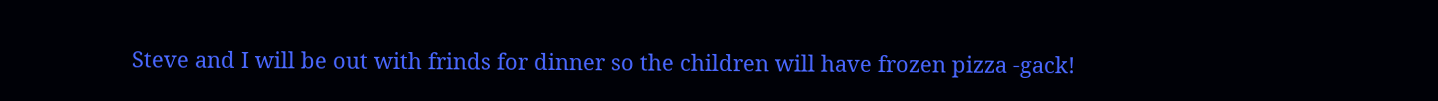Steve and I will be out with frinds for dinner so the children will have frozen pizza -gack!